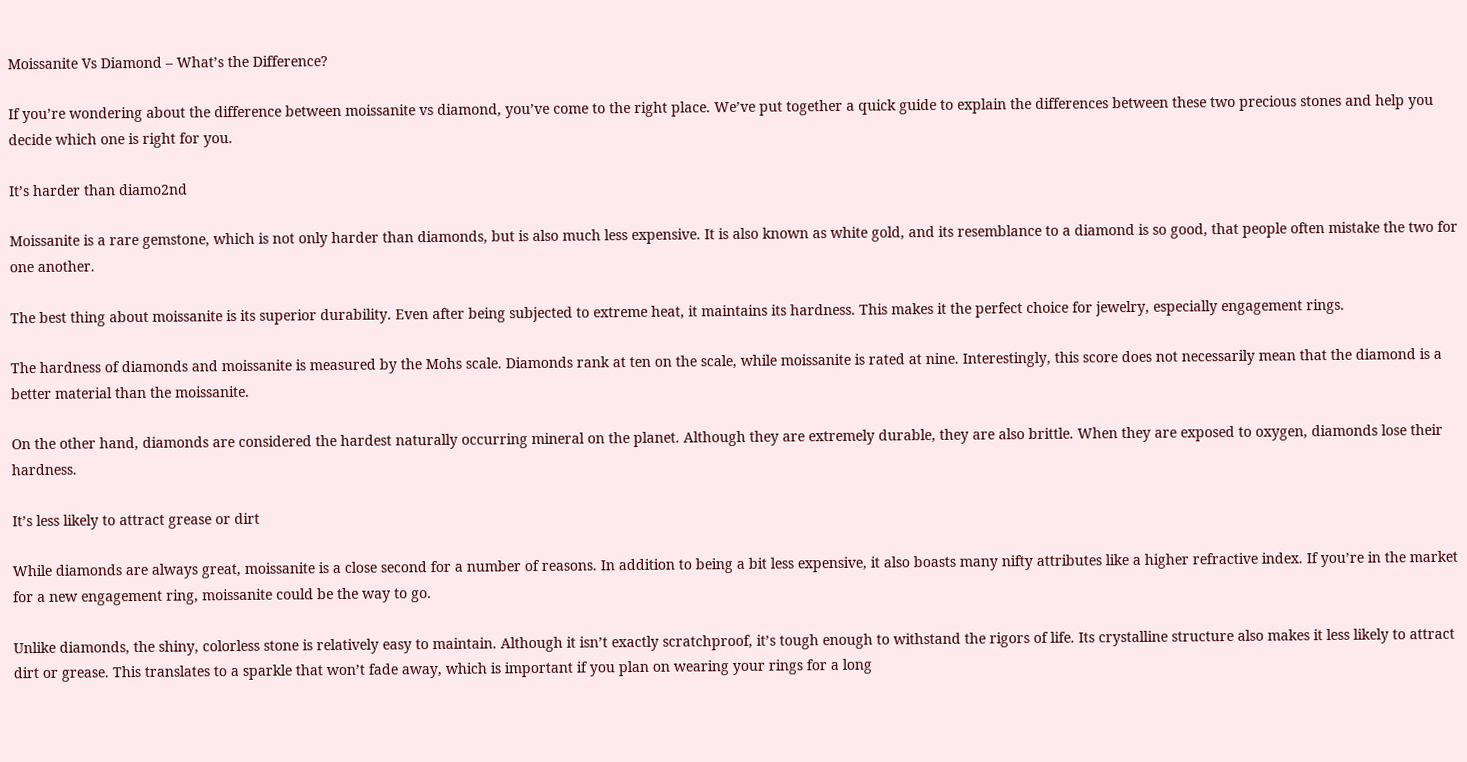Moissanite Vs Diamond – What’s the Difference?

If you’re wondering about the difference between moissanite vs diamond, you’ve come to the right place. We’ve put together a quick guide to explain the differences between these two precious stones and help you decide which one is right for you.

It’s harder than diamo2nd

Moissanite is a rare gemstone, which is not only harder than diamonds, but is also much less expensive. It is also known as white gold, and its resemblance to a diamond is so good, that people often mistake the two for one another.

The best thing about moissanite is its superior durability. Even after being subjected to extreme heat, it maintains its hardness. This makes it the perfect choice for jewelry, especially engagement rings.

The hardness of diamonds and moissanite is measured by the Mohs scale. Diamonds rank at ten on the scale, while moissanite is rated at nine. Interestingly, this score does not necessarily mean that the diamond is a better material than the moissanite.

On the other hand, diamonds are considered the hardest naturally occurring mineral on the planet. Although they are extremely durable, they are also brittle. When they are exposed to oxygen, diamonds lose their hardness.

It’s less likely to attract grease or dirt

While diamonds are always great, moissanite is a close second for a number of reasons. In addition to being a bit less expensive, it also boasts many nifty attributes like a higher refractive index. If you’re in the market for a new engagement ring, moissanite could be the way to go.

Unlike diamonds, the shiny, colorless stone is relatively easy to maintain. Although it isn’t exactly scratchproof, it’s tough enough to withstand the rigors of life. Its crystalline structure also makes it less likely to attract dirt or grease. This translates to a sparkle that won’t fade away, which is important if you plan on wearing your rings for a long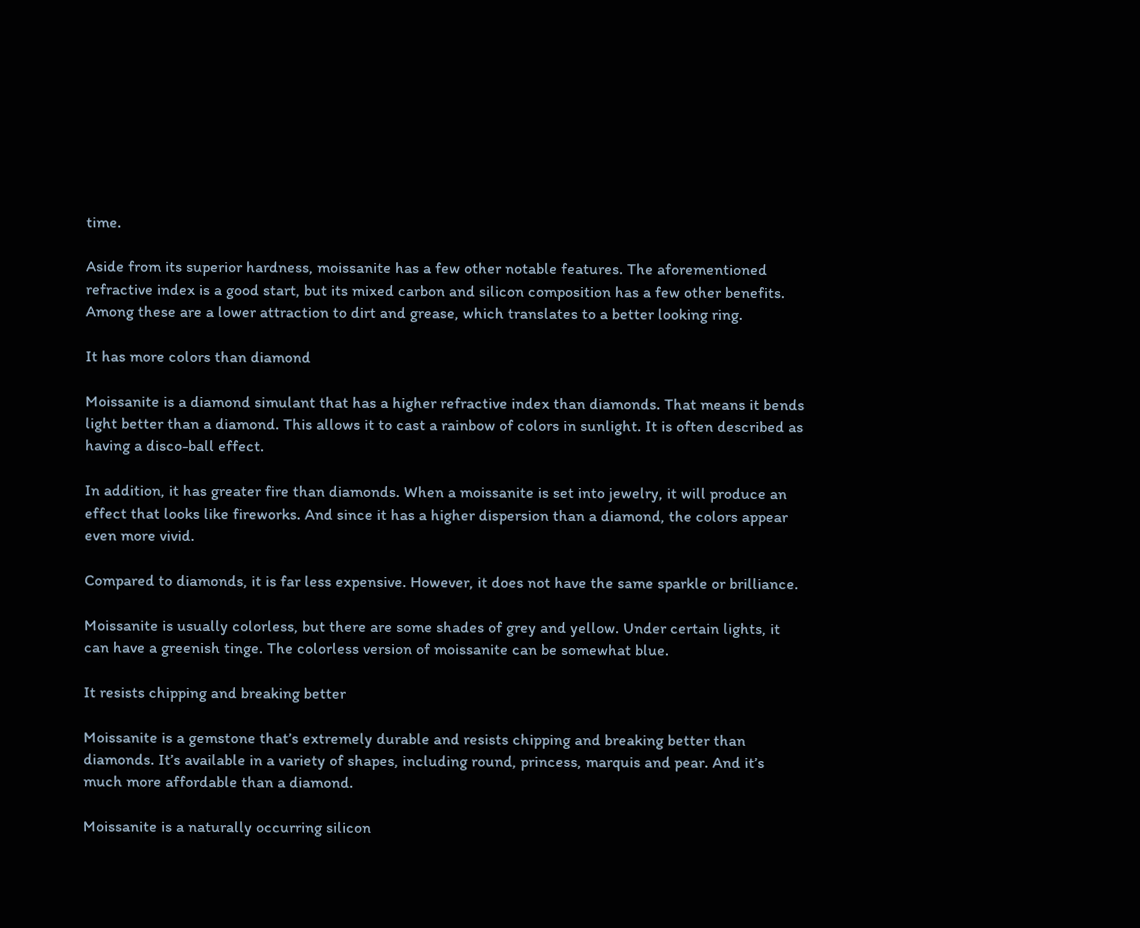time.

Aside from its superior hardness, moissanite has a few other notable features. The aforementioned refractive index is a good start, but its mixed carbon and silicon composition has a few other benefits. Among these are a lower attraction to dirt and grease, which translates to a better looking ring.

It has more colors than diamond

Moissanite is a diamond simulant that has a higher refractive index than diamonds. That means it bends light better than a diamond. This allows it to cast a rainbow of colors in sunlight. It is often described as having a disco-ball effect.

In addition, it has greater fire than diamonds. When a moissanite is set into jewelry, it will produce an effect that looks like fireworks. And since it has a higher dispersion than a diamond, the colors appear even more vivid.

Compared to diamonds, it is far less expensive. However, it does not have the same sparkle or brilliance.

Moissanite is usually colorless, but there are some shades of grey and yellow. Under certain lights, it can have a greenish tinge. The colorless version of moissanite can be somewhat blue.

It resists chipping and breaking better

Moissanite is a gemstone that’s extremely durable and resists chipping and breaking better than diamonds. It’s available in a variety of shapes, including round, princess, marquis and pear. And it’s much more affordable than a diamond.

Moissanite is a naturally occurring silicon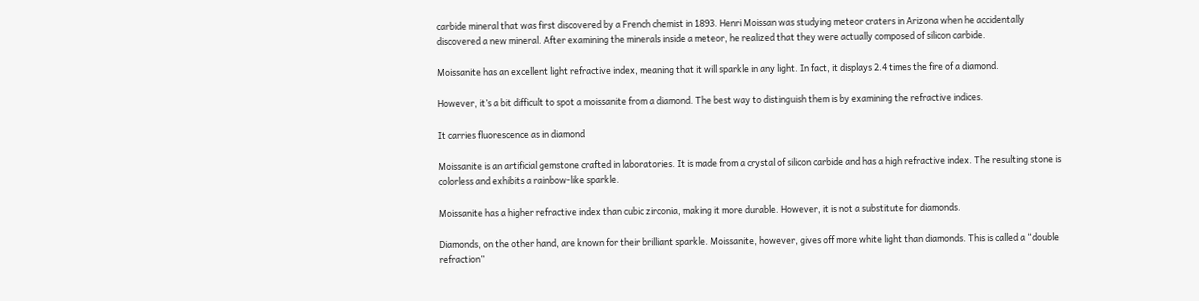carbide mineral that was first discovered by a French chemist in 1893. Henri Moissan was studying meteor craters in Arizona when he accidentally discovered a new mineral. After examining the minerals inside a meteor, he realized that they were actually composed of silicon carbide.

Moissanite has an excellent light refractive index, meaning that it will sparkle in any light. In fact, it displays 2.4 times the fire of a diamond.

However, it’s a bit difficult to spot a moissanite from a diamond. The best way to distinguish them is by examining the refractive indices.

It carries fluorescence as in diamond

Moissanite is an artificial gemstone crafted in laboratories. It is made from a crystal of silicon carbide and has a high refractive index. The resulting stone is colorless and exhibits a rainbow-like sparkle.

Moissanite has a higher refractive index than cubic zirconia, making it more durable. However, it is not a substitute for diamonds.

Diamonds, on the other hand, are known for their brilliant sparkle. Moissanite, however, gives off more white light than diamonds. This is called a “double refraction”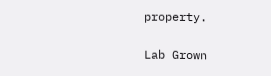property.

Lab Grown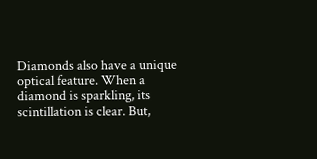Diamonds also have a unique optical feature. When a diamond is sparkling, its scintillation is clear. But,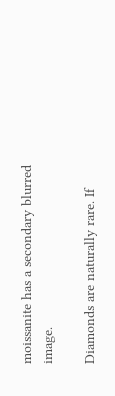moissanite has a secondary blurred image.

Diamonds are naturally rare. If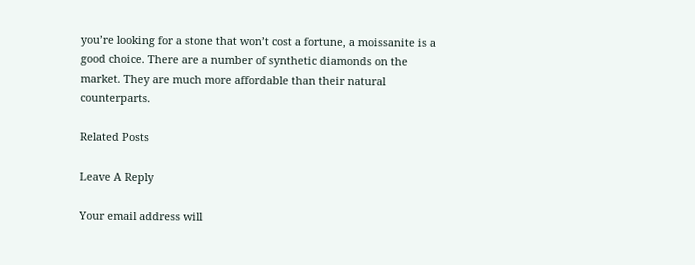you’re looking for a stone that won’t cost a fortune, a moissanite is a good choice. There are a number of synthetic diamonds on the market. They are much more affordable than their natural counterparts.

Related Posts

Leave A Reply

Your email address will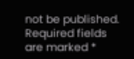not be published. Required fields are marked *